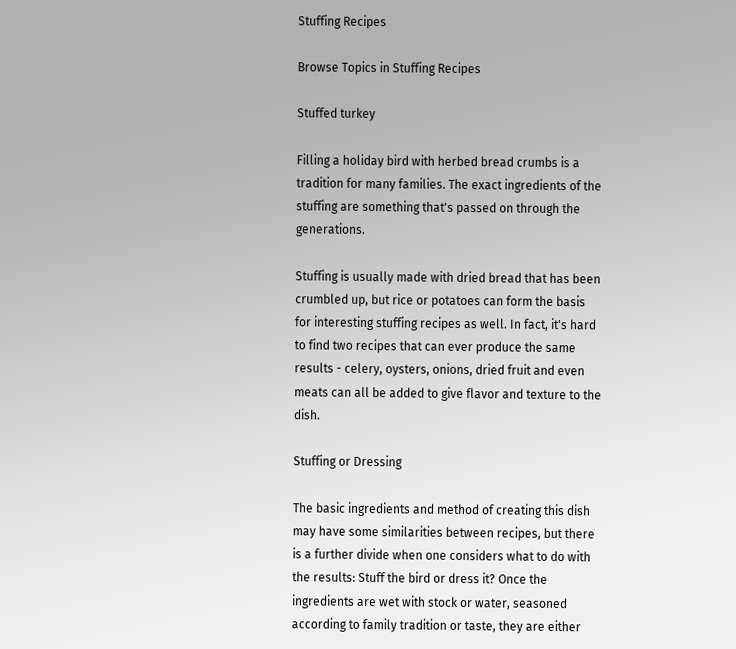Stuffing Recipes

Browse Topics in Stuffing Recipes

Stuffed turkey

Filling a holiday bird with herbed bread crumbs is a tradition for many families. The exact ingredients of the stuffing are something that's passed on through the generations.

Stuffing is usually made with dried bread that has been crumbled up, but rice or potatoes can form the basis for interesting stuffing recipes as well. In fact, it's hard to find two recipes that can ever produce the same results - celery, oysters, onions, dried fruit and even meats can all be added to give flavor and texture to the dish.

Stuffing or Dressing

The basic ingredients and method of creating this dish may have some similarities between recipes, but there is a further divide when one considers what to do with the results: Stuff the bird or dress it? Once the ingredients are wet with stock or water, seasoned according to family tradition or taste, they are either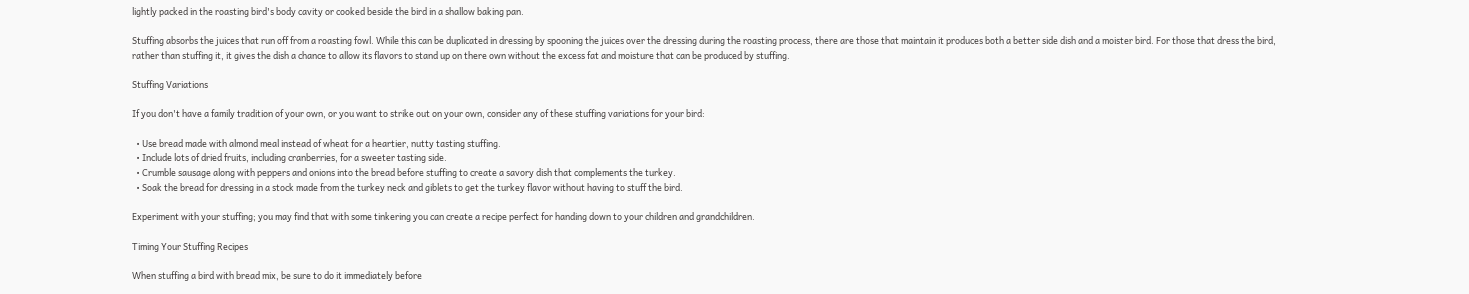lightly packed in the roasting bird's body cavity or cooked beside the bird in a shallow baking pan.

Stuffing absorbs the juices that run off from a roasting fowl. While this can be duplicated in dressing by spooning the juices over the dressing during the roasting process, there are those that maintain it produces both a better side dish and a moister bird. For those that dress the bird, rather than stuffing it, it gives the dish a chance to allow its flavors to stand up on there own without the excess fat and moisture that can be produced by stuffing.

Stuffing Variations

If you don't have a family tradition of your own, or you want to strike out on your own, consider any of these stuffing variations for your bird:

  • Use bread made with almond meal instead of wheat for a heartier, nutty tasting stuffing.
  • Include lots of dried fruits, including cranberries, for a sweeter tasting side.
  • Crumble sausage along with peppers and onions into the bread before stuffing to create a savory dish that complements the turkey.
  • Soak the bread for dressing in a stock made from the turkey neck and giblets to get the turkey flavor without having to stuff the bird.

Experiment with your stuffing; you may find that with some tinkering you can create a recipe perfect for handing down to your children and grandchildren.

Timing Your Stuffing Recipes

When stuffing a bird with bread mix, be sure to do it immediately before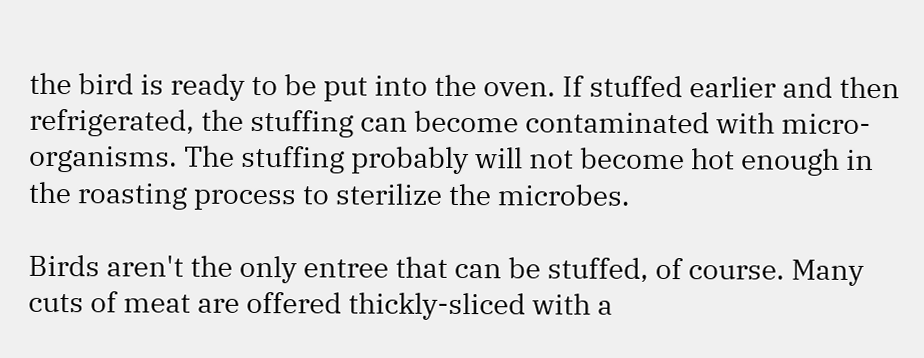the bird is ready to be put into the oven. If stuffed earlier and then refrigerated, the stuffing can become contaminated with micro-organisms. The stuffing probably will not become hot enough in the roasting process to sterilize the microbes.

Birds aren't the only entree that can be stuffed, of course. Many cuts of meat are offered thickly-sliced with a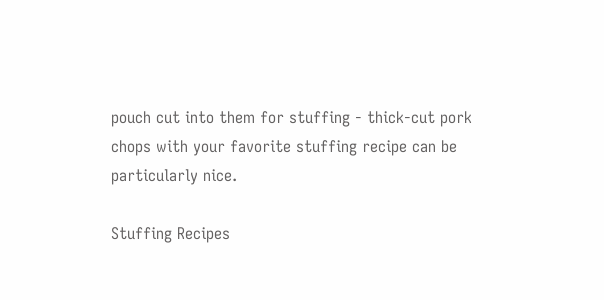pouch cut into them for stuffing - thick-cut pork chops with your favorite stuffing recipe can be particularly nice.

Stuffing Recipes